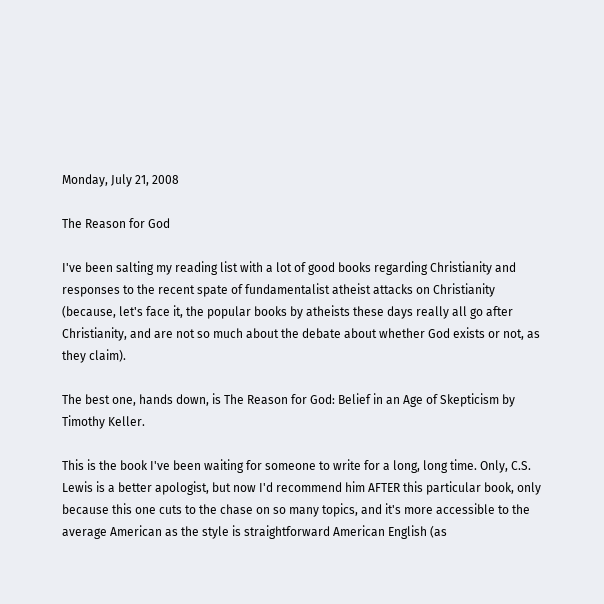Monday, July 21, 2008

The Reason for God

I've been salting my reading list with a lot of good books regarding Christianity and responses to the recent spate of fundamentalist atheist attacks on Christianity (because, let's face it, the popular books by atheists these days really all go after Christianity, and are not so much about the debate about whether God exists or not, as they claim).

The best one, hands down, is The Reason for God: Belief in an Age of Skepticism by Timothy Keller.

This is the book I've been waiting for someone to write for a long, long time. Only, C.S. Lewis is a better apologist, but now I'd recommend him AFTER this particular book, only because this one cuts to the chase on so many topics, and it's more accessible to the average American as the style is straightforward American English (as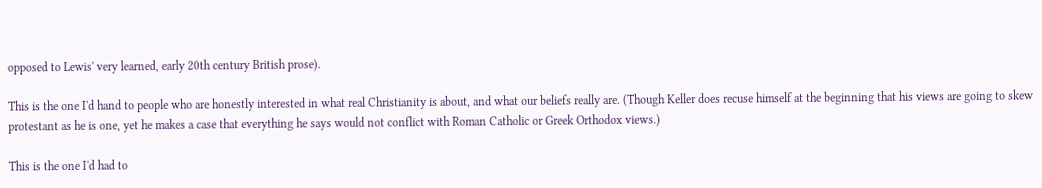opposed to Lewis' very learned, early 20th century British prose).

This is the one I'd hand to people who are honestly interested in what real Christianity is about, and what our beliefs really are. (Though Keller does recuse himself at the beginning that his views are going to skew protestant as he is one, yet he makes a case that everything he says would not conflict with Roman Catholic or Greek Orthodox views.)

This is the one I'd had to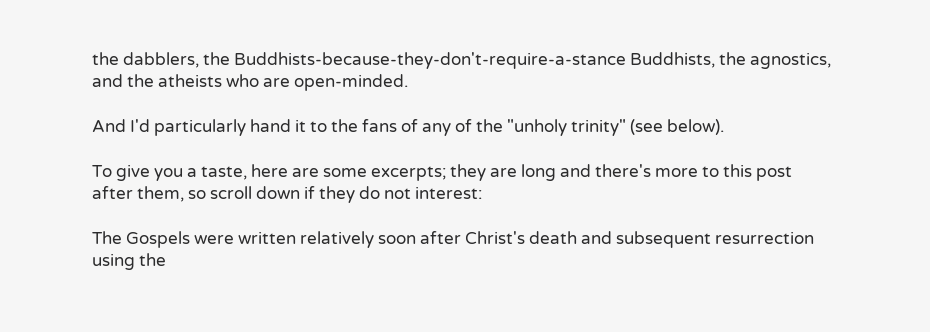the dabblers, the Buddhists-because-they-don't-require-a-stance Buddhists, the agnostics, and the atheists who are open-minded.

And I'd particularly hand it to the fans of any of the "unholy trinity" (see below).

To give you a taste, here are some excerpts; they are long and there's more to this post after them, so scroll down if they do not interest:

The Gospels were written relatively soon after Christ's death and subsequent resurrection using the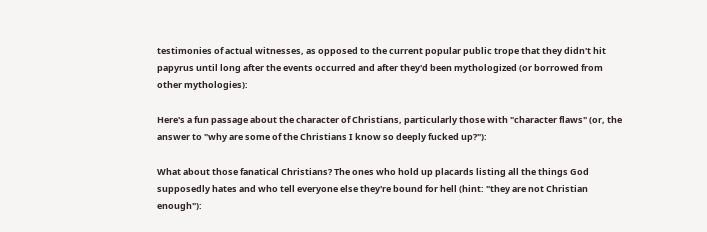testimonies of actual witnesses, as opposed to the current popular public trope that they didn't hit papyrus until long after the events occurred and after they'd been mythologized (or borrowed from other mythologies):

Here's a fun passage about the character of Christians, particularly those with "character flaws" (or, the answer to "why are some of the Christians I know so deeply fucked up?"):

What about those fanatical Christians? The ones who hold up placards listing all the things God supposedly hates and who tell everyone else they're bound for hell (hint: "they are not Christian enough"):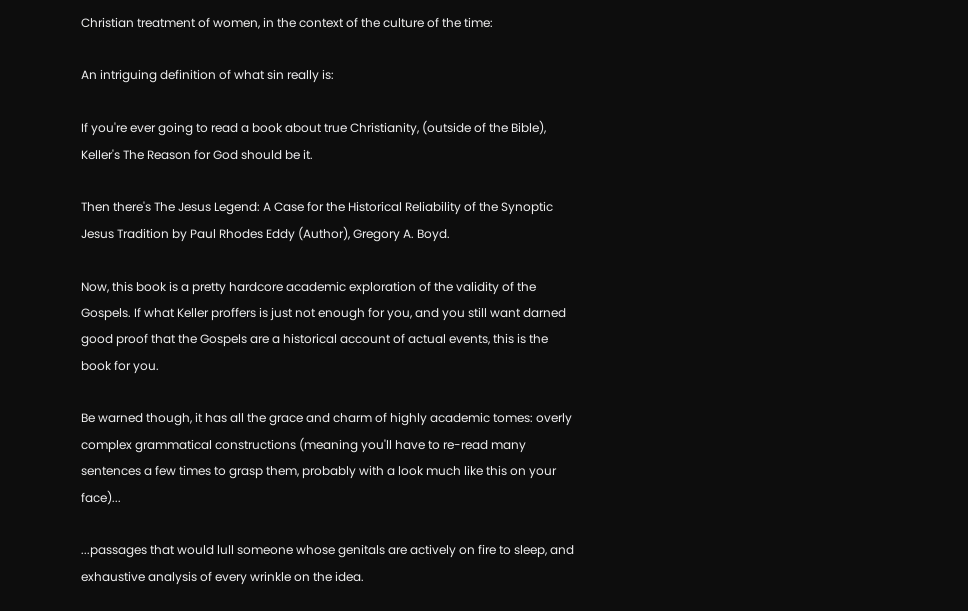Christian treatment of women, in the context of the culture of the time:

An intriguing definition of what sin really is:

If you're ever going to read a book about true Christianity, (outside of the Bible), Keller's The Reason for God should be it.

Then there's The Jesus Legend: A Case for the Historical Reliability of the Synoptic Jesus Tradition by Paul Rhodes Eddy (Author), Gregory A. Boyd.

Now, this book is a pretty hardcore academic exploration of the validity of the Gospels. If what Keller proffers is just not enough for you, and you still want darned good proof that the Gospels are a historical account of actual events, this is the book for you.

Be warned though, it has all the grace and charm of highly academic tomes: overly complex grammatical constructions (meaning you'll have to re-read many sentences a few times to grasp them, probably with a look much like this on your face)...

...passages that would lull someone whose genitals are actively on fire to sleep, and exhaustive analysis of every wrinkle on the idea.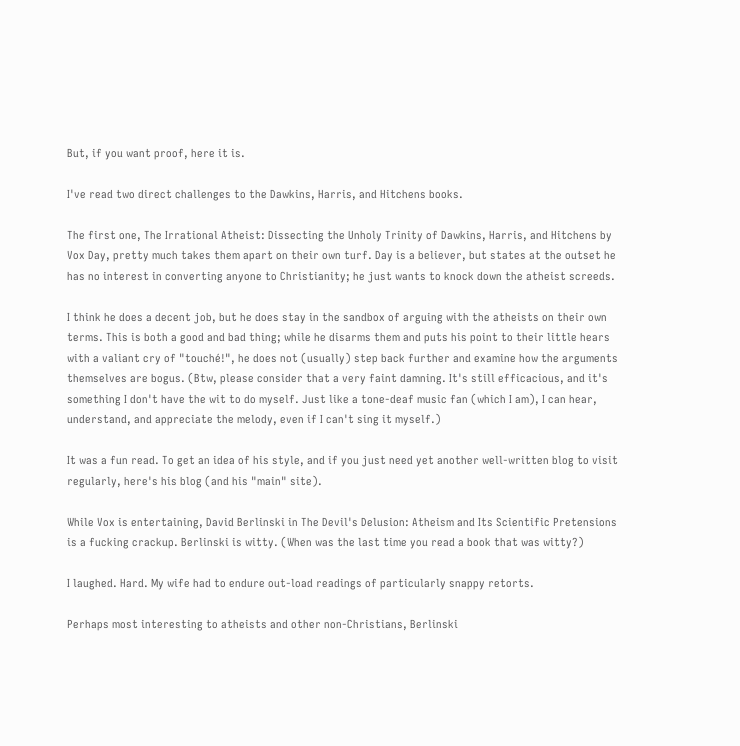But, if you want proof, here it is.

I've read two direct challenges to the Dawkins, Harris, and Hitchens books.

The first one, The Irrational Atheist: Dissecting the Unholy Trinity of Dawkins, Harris, and Hitchens by Vox Day, pretty much takes them apart on their own turf. Day is a believer, but states at the outset he has no interest in converting anyone to Christianity; he just wants to knock down the atheist screeds.

I think he does a decent job, but he does stay in the sandbox of arguing with the atheists on their own terms. This is both a good and bad thing; while he disarms them and puts his point to their little hears with a valiant cry of "touché!", he does not (usually) step back further and examine how the arguments themselves are bogus. (Btw, please consider that a very faint damning. It's still efficacious, and it's something I don't have the wit to do myself. Just like a tone-deaf music fan (which I am), I can hear, understand, and appreciate the melody, even if I can't sing it myself.)

It was a fun read. To get an idea of his style, and if you just need yet another well-written blog to visit regularly, here's his blog (and his "main" site).

While Vox is entertaining, David Berlinski in The Devil's Delusion: Atheism and Its Scientific Pretensions is a fucking crackup. Berlinski is witty. (When was the last time you read a book that was witty?)

I laughed. Hard. My wife had to endure out-load readings of particularly snappy retorts.

Perhaps most interesting to atheists and other non-Christians, Berlinski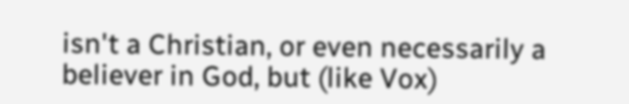isn't a Christian, or even necessarily a believer in God, but (like Vox)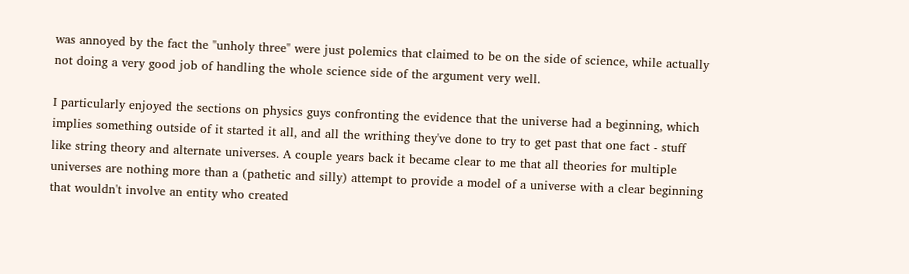was annoyed by the fact the "unholy three" were just polemics that claimed to be on the side of science, while actually not doing a very good job of handling the whole science side of the argument very well.

I particularly enjoyed the sections on physics guys confronting the evidence that the universe had a beginning, which implies something outside of it started it all, and all the writhing they've done to try to get past that one fact - stuff like string theory and alternate universes. A couple years back it became clear to me that all theories for multiple universes are nothing more than a (pathetic and silly) attempt to provide a model of a universe with a clear beginning that wouldn't involve an entity who created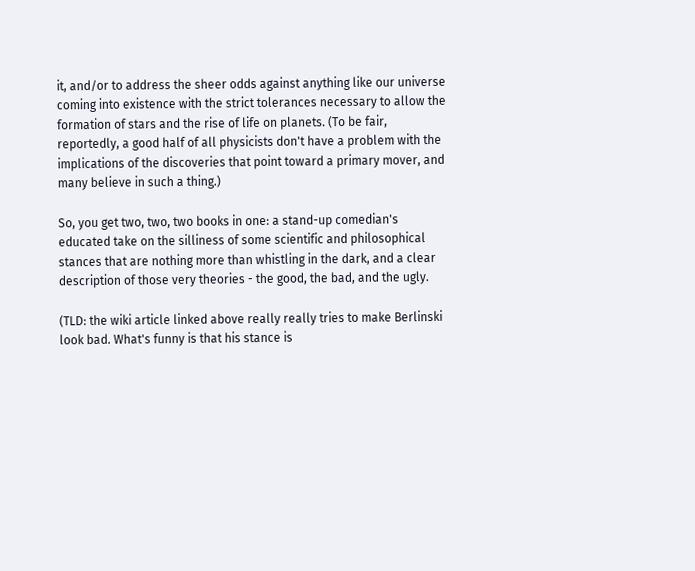it, and/or to address the sheer odds against anything like our universe coming into existence with the strict tolerances necessary to allow the formation of stars and the rise of life on planets. (To be fair, reportedly, a good half of all physicists don't have a problem with the implications of the discoveries that point toward a primary mover, and many believe in such a thing.)

So, you get two, two, two books in one: a stand-up comedian's educated take on the silliness of some scientific and philosophical stances that are nothing more than whistling in the dark, and a clear description of those very theories - the good, the bad, and the ugly.

(TLD: the wiki article linked above really really tries to make Berlinski look bad. What's funny is that his stance is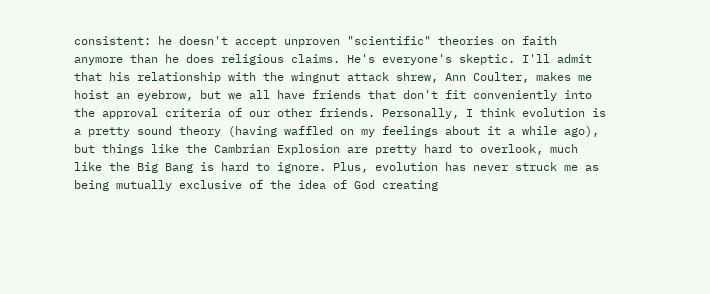consistent: he doesn't accept unproven "scientific" theories on faith anymore than he does religious claims. He's everyone's skeptic. I'll admit that his relationship with the wingnut attack shrew, Ann Coulter, makes me hoist an eyebrow, but we all have friends that don't fit conveniently into the approval criteria of our other friends. Personally, I think evolution is a pretty sound theory (having waffled on my feelings about it a while ago), but things like the Cambrian Explosion are pretty hard to overlook, much like the Big Bang is hard to ignore. Plus, evolution has never struck me as being mutually exclusive of the idea of God creating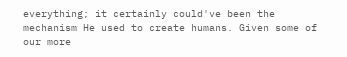everything; it certainly could've been the mechanism He used to create humans. Given some of our more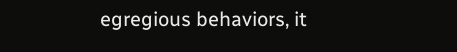egregious behaviors, it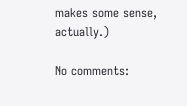makes some sense, actually.)

No comments: